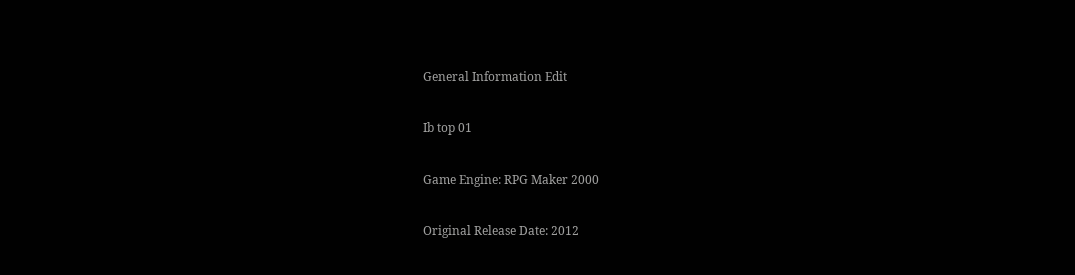General Information Edit

Ib top 01

Game Engine: RPG Maker 2000

Original Release Date: 2012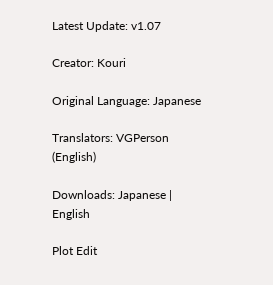Latest Update: v1.07

Creator: Kouri

Original Language: Japanese

Translators: VGPerson (English)

Downloads: Japanese | English

Plot Edit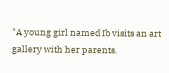"A young girl named Ib visits an art gallery with her parents.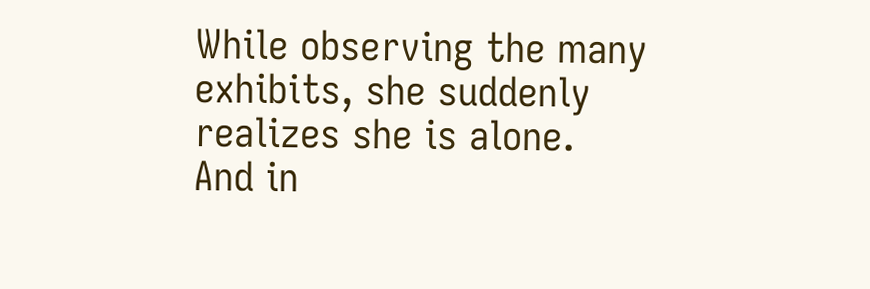While observing the many exhibits, she suddenly realizes she is alone.
And in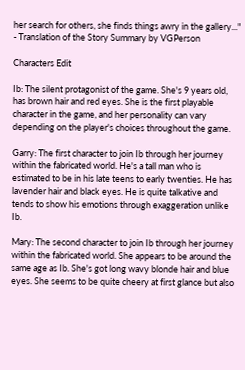her search for others, she finds things awry in the gallery..."
- Translation of the Story Summary by VGPerson

Characters Edit

Ib: The silent protagonist of the game. She's 9 years old, has brown hair and red eyes. She is the first playable character in the game, and her personality can vary depending on the player's choices throughout the game.

Garry: The first character to join Ib through her journey within the fabricated world. He's a tall man who is estimated to be in his late teens to early twenties. He has lavender hair and black eyes. He is quite talkative and tends to show his emotions through exaggeration unlike Ib.

Mary: The second character to join Ib through her journey within the fabricated world. She appears to be around the same age as Ib. She's got long wavy blonde hair and blue eyes. She seems to be quite cheery at first glance but also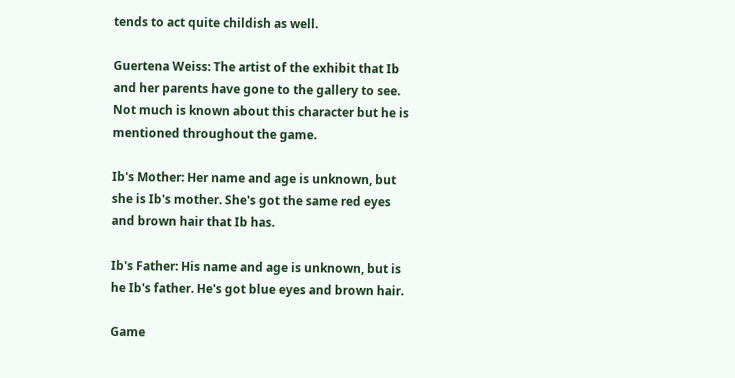tends to act quite childish as well.

Guertena Weiss: The artist of the exhibit that Ib and her parents have gone to the gallery to see. Not much is known about this character but he is mentioned throughout the game.

Ib's Mother: Her name and age is unknown, but she is Ib's mother. She's got the same red eyes and brown hair that Ib has.

Ib's Father: His name and age is unknown, but is he Ib's father. He's got blue eyes and brown hair.

Game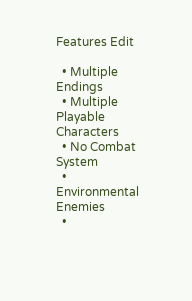Features Edit

  • Multiple Endings
  • Multiple Playable Characters
  • No Combat System
  • Environmental Enemies
  •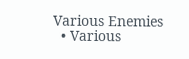Various Enemies
  • Various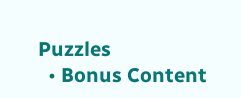Puzzles
  • Bonus Content